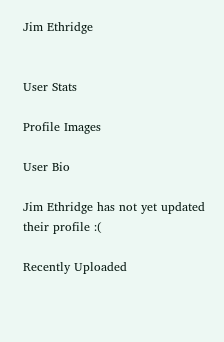Jim Ethridge


User Stats

Profile Images

User Bio

Jim Ethridge has not yet updated their profile :(

Recently Uploaded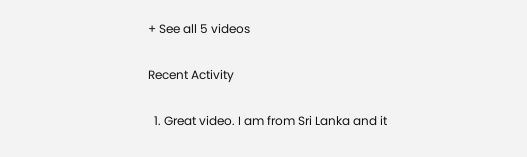+ See all 5 videos

Recent Activity

  1. Great video. I am from Sri Lanka and it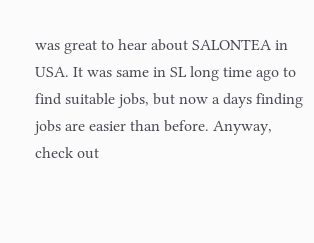was great to hear about SALONTEA in USA. It was same in SL long time ago to find suitable jobs, but now a days finding jobs are easier than before. Anyway, check out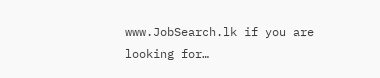www.JobSearch.lk if you are looking for…